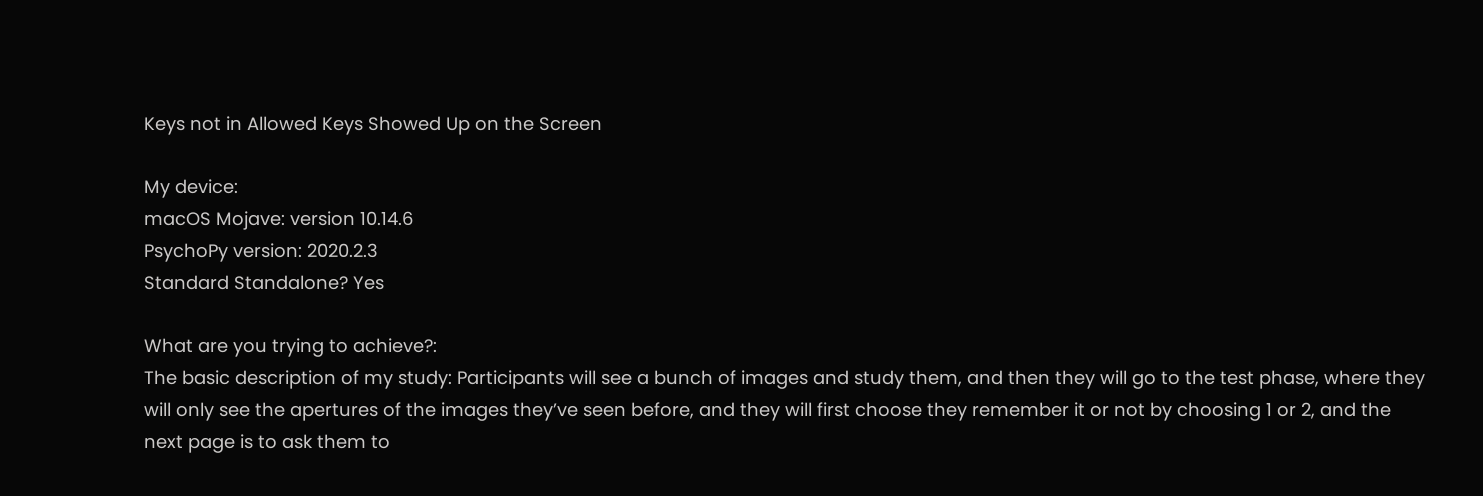Keys not in Allowed Keys Showed Up on the Screen

My device:
macOS Mojave: version 10.14.6
PsychoPy version: 2020.2.3
Standard Standalone? Yes

What are you trying to achieve?:
The basic description of my study: Participants will see a bunch of images and study them, and then they will go to the test phase, where they will only see the apertures of the images they’ve seen before, and they will first choose they remember it or not by choosing 1 or 2, and the next page is to ask them to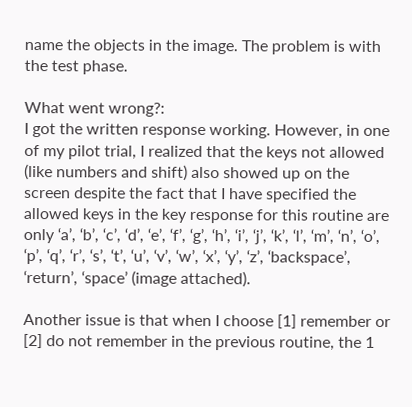name the objects in the image. The problem is with the test phase.

What went wrong?:
I got the written response working. However, in one of my pilot trial, I realized that the keys not allowed (like numbers and shift) also showed up on the screen despite the fact that I have specified the allowed keys in the key response for this routine are only ‘a’, ‘b’, ‘c’, ‘d’, ‘e’, ‘f’, ‘g’, ‘h’, ‘i’, ‘j’, ‘k’, ‘l’, ‘m’, ‘n’, ‘o’, ‘p’, ‘q’, ‘r’, ‘s’, ‘t’, ‘u’, ‘v’, ‘w’, ‘x’, ‘y’, ‘z’, ‘backspace’, ‘return’, ‘space’ (image attached).

Another issue is that when I choose [1] remember or [2] do not remember in the previous routine, the 1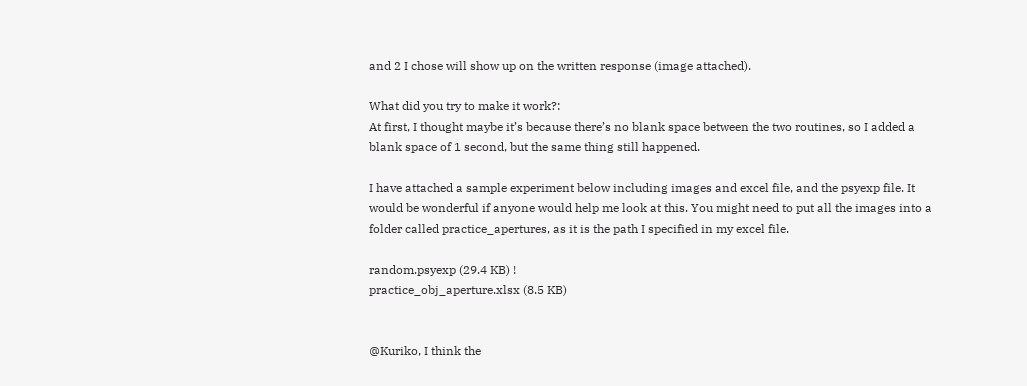and 2 I chose will show up on the written response (image attached).

What did you try to make it work?:
At first, I thought maybe it’s because there’s no blank space between the two routines, so I added a blank space of 1 second, but the same thing still happened.

I have attached a sample experiment below including images and excel file, and the psyexp file. It would be wonderful if anyone would help me look at this. You might need to put all the images into a folder called practice_apertures, as it is the path I specified in my excel file.

random.psyexp (29.4 KB) !
practice_obj_aperture.xlsx (8.5 KB)


@Kuriko, I think the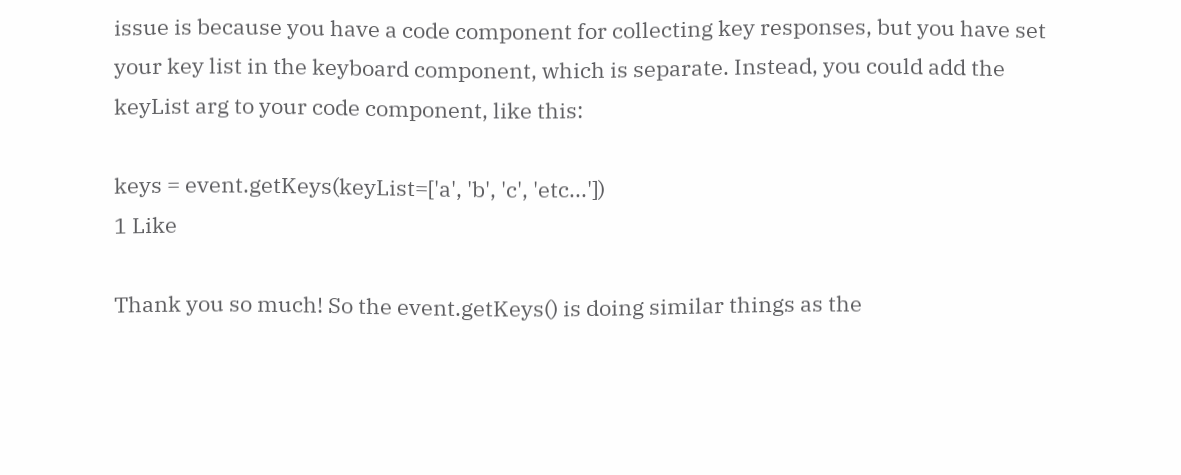issue is because you have a code component for collecting key responses, but you have set your key list in the keyboard component, which is separate. Instead, you could add the keyList arg to your code component, like this:

keys = event.getKeys(keyList=['a', 'b', 'c', 'etc...'])
1 Like

Thank you so much! So the event.getKeys() is doing similar things as the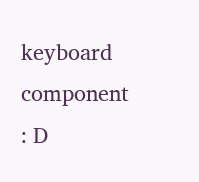keyboard component : D